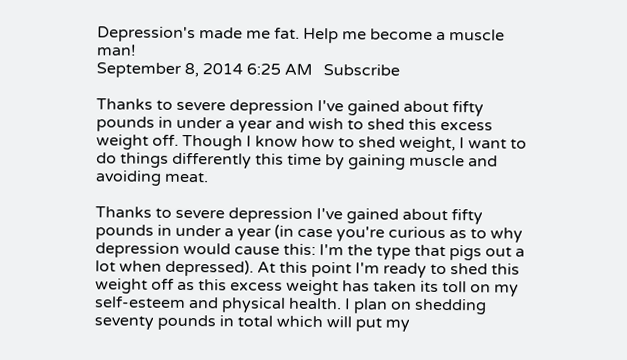Depression's made me fat. Help me become a muscle man!
September 8, 2014 6:25 AM   Subscribe

Thanks to severe depression I've gained about fifty pounds in under a year and wish to shed this excess weight off. Though I know how to shed weight, I want to do things differently this time by gaining muscle and avoiding meat.

Thanks to severe depression I've gained about fifty pounds in under a year (in case you're curious as to why depression would cause this: I'm the type that pigs out a lot when depressed). At this point I'm ready to shed this weight off as this excess weight has taken its toll on my self-esteem and physical health. I plan on shedding seventy pounds in total which will put my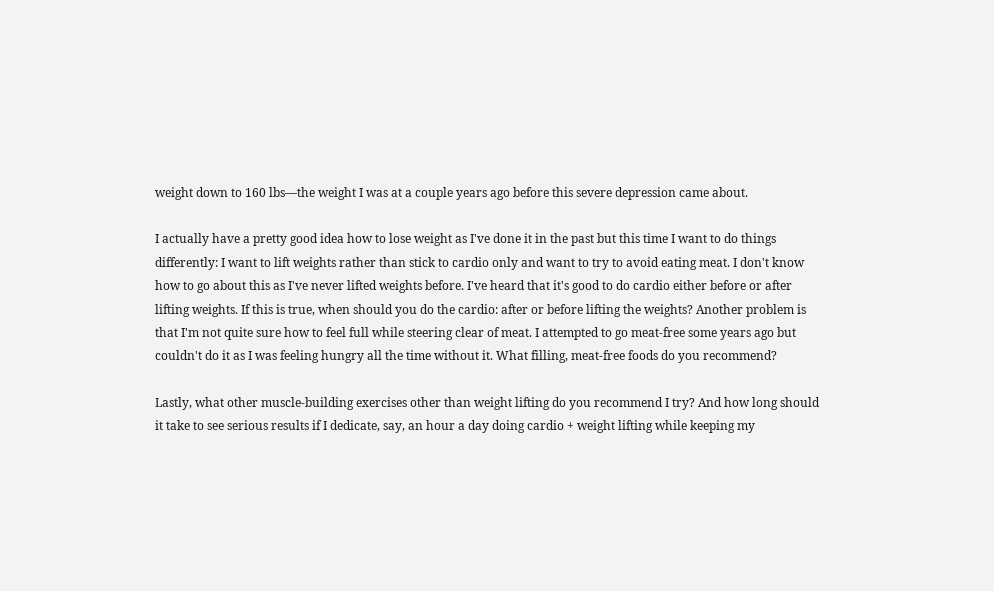weight down to 160 lbs—the weight I was at a couple years ago before this severe depression came about.

I actually have a pretty good idea how to lose weight as I've done it in the past but this time I want to do things differently: I want to lift weights rather than stick to cardio only and want to try to avoid eating meat. I don't know how to go about this as I've never lifted weights before. I've heard that it's good to do cardio either before or after lifting weights. If this is true, when should you do the cardio: after or before lifting the weights? Another problem is that I'm not quite sure how to feel full while steering clear of meat. I attempted to go meat-free some years ago but couldn't do it as I was feeling hungry all the time without it. What filling, meat-free foods do you recommend?

Lastly, what other muscle-building exercises other than weight lifting do you recommend I try? And how long should it take to see serious results if I dedicate, say, an hour a day doing cardio + weight lifting while keeping my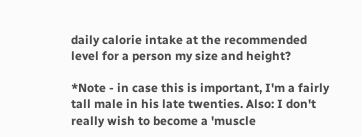daily calorie intake at the recommended level for a person my size and height?

*Note - in case this is important, I'm a fairly tall male in his late twenties. Also: I don't really wish to become a 'muscle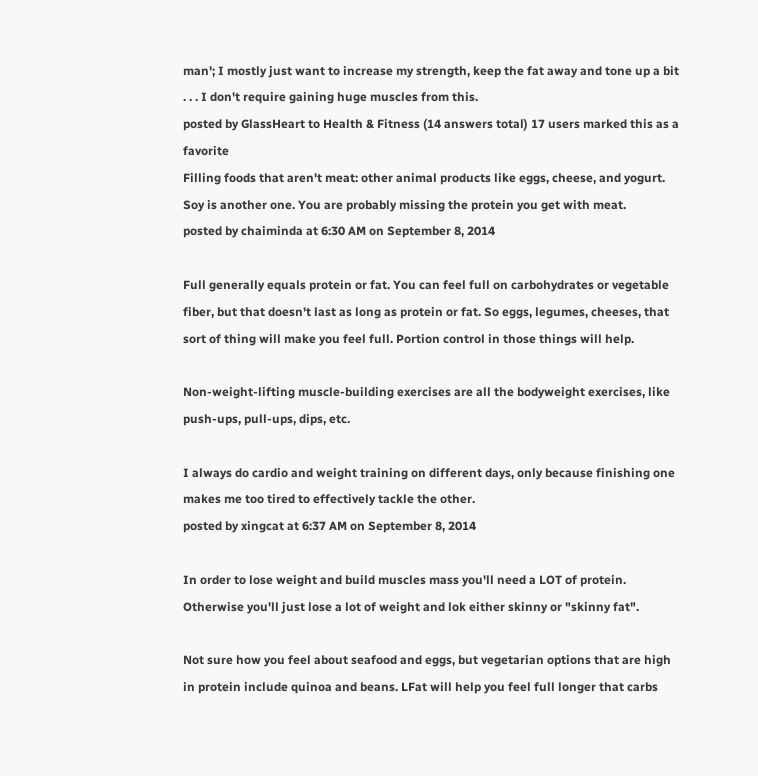man'; I mostly just want to increase my strength, keep the fat away and tone up a bit . . . I don't require gaining huge muscles from this.
posted by GlassHeart to Health & Fitness (14 answers total) 17 users marked this as a favorite
Filling foods that aren't meat: other animal products like eggs, cheese, and yogurt. Soy is another one. You are probably missing the protein you get with meat.
posted by chaiminda at 6:30 AM on September 8, 2014

Full generally equals protein or fat. You can feel full on carbohydrates or vegetable fiber, but that doesn't last as long as protein or fat. So eggs, legumes, cheeses, that sort of thing will make you feel full. Portion control in those things will help.

Non-weight-lifting muscle-building exercises are all the bodyweight exercises, like push-ups, pull-ups, dips, etc.

I always do cardio and weight training on different days, only because finishing one makes me too tired to effectively tackle the other.
posted by xingcat at 6:37 AM on September 8, 2014

In order to lose weight and build muscles mass you'll need a LOT of protein. Otherwise you'll just lose a lot of weight and lok either skinny or "skinny fat".

Not sure how you feel about seafood and eggs, but vegetarian options that are high in protein include quinoa and beans. LFat will help you feel full longer that carbs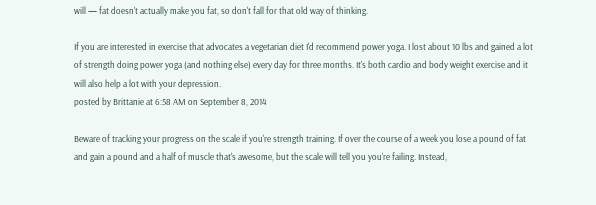will — fat doesn't actually make you fat, so don't fall for that old way of thinking.

If you are interested in exercise that advocates a vegetarian diet I'd recommend power yoga. I lost about 10 lbs and gained a lot of strength doing power yoga (and nothing else) every day for three months. It's both cardio and body weight exercise and it will also help a lot with your depression.
posted by Brittanie at 6:58 AM on September 8, 2014

Beware of tracking your progress on the scale if you're strength training. If over the course of a week you lose a pound of fat and gain a pound and a half of muscle that's awesome, but the scale will tell you you're failing. Instead,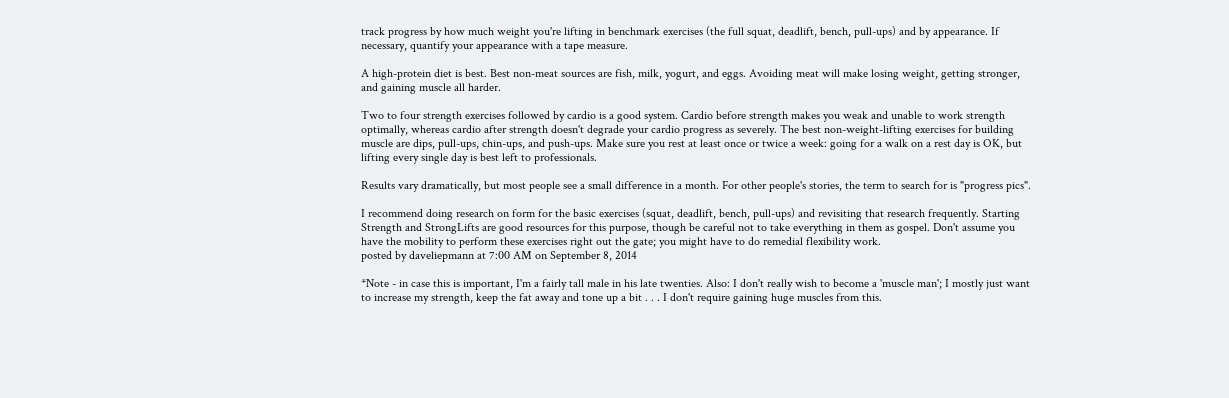track progress by how much weight you're lifting in benchmark exercises (the full squat, deadlift, bench, pull-ups) and by appearance. If necessary, quantify your appearance with a tape measure.

A high-protein diet is best. Best non-meat sources are fish, milk, yogurt, and eggs. Avoiding meat will make losing weight, getting stronger, and gaining muscle all harder.

Two to four strength exercises followed by cardio is a good system. Cardio before strength makes you weak and unable to work strength optimally, whereas cardio after strength doesn't degrade your cardio progress as severely. The best non-weight-lifting exercises for building muscle are dips, pull-ups, chin-ups, and push-ups. Make sure you rest at least once or twice a week: going for a walk on a rest day is OK, but lifting every single day is best left to professionals.

Results vary dramatically, but most people see a small difference in a month. For other people's stories, the term to search for is "progress pics".

I recommend doing research on form for the basic exercises (squat, deadlift, bench, pull-ups) and revisiting that research frequently. Starting Strength and StrongLifts are good resources for this purpose, though be careful not to take everything in them as gospel. Don't assume you have the mobility to perform these exercises right out the gate; you might have to do remedial flexibility work.
posted by daveliepmann at 7:00 AM on September 8, 2014

*Note - in case this is important, I'm a fairly tall male in his late twenties. Also: I don't really wish to become a 'muscle man'; I mostly just want to increase my strength, keep the fat away and tone up a bit . . . I don't require gaining huge muscles from this.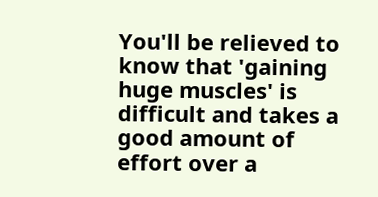You'll be relieved to know that 'gaining huge muscles' is difficult and takes a good amount of effort over a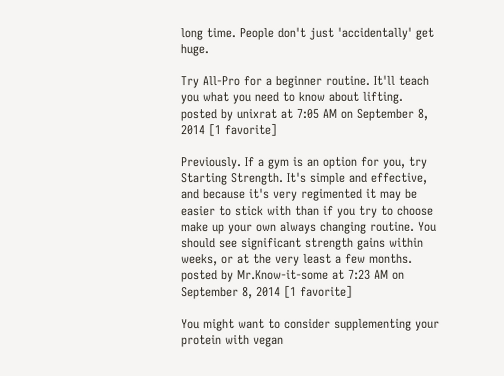long time. People don't just 'accidentally' get huge.

Try All-Pro for a beginner routine. It'll teach you what you need to know about lifting.
posted by unixrat at 7:05 AM on September 8, 2014 [1 favorite]

Previously. If a gym is an option for you, try Starting Strength. It's simple and effective, and because it's very regimented it may be easier to stick with than if you try to choose make up your own always changing routine. You should see significant strength gains within weeks, or at the very least a few months.
posted by Mr.Know-it-some at 7:23 AM on September 8, 2014 [1 favorite]

You might want to consider supplementing your protein with vegan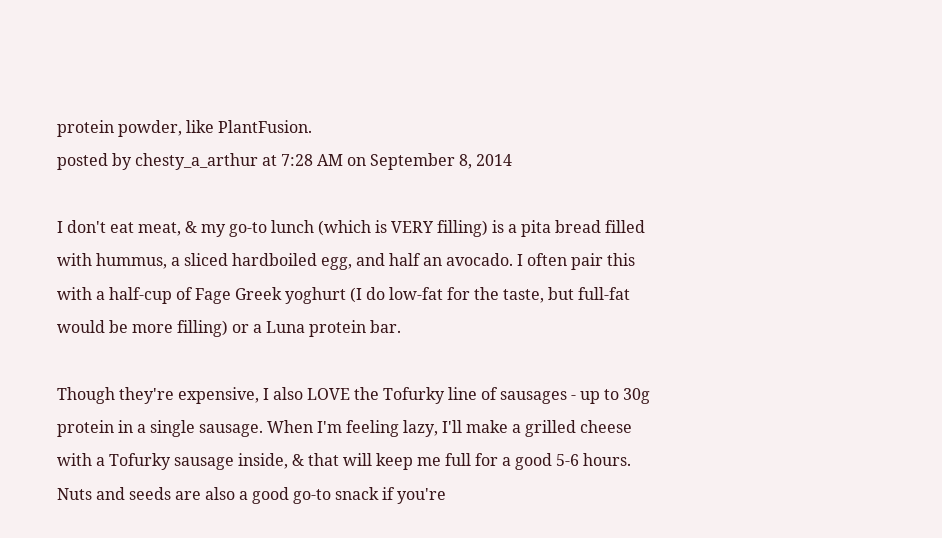protein powder, like PlantFusion.
posted by chesty_a_arthur at 7:28 AM on September 8, 2014

I don't eat meat, & my go-to lunch (which is VERY filling) is a pita bread filled with hummus, a sliced hardboiled egg, and half an avocado. I often pair this with a half-cup of Fage Greek yoghurt (I do low-fat for the taste, but full-fat would be more filling) or a Luna protein bar.

Though they're expensive, I also LOVE the Tofurky line of sausages - up to 30g protein in a single sausage. When I'm feeling lazy, I'll make a grilled cheese with a Tofurky sausage inside, & that will keep me full for a good 5-6 hours. Nuts and seeds are also a good go-to snack if you're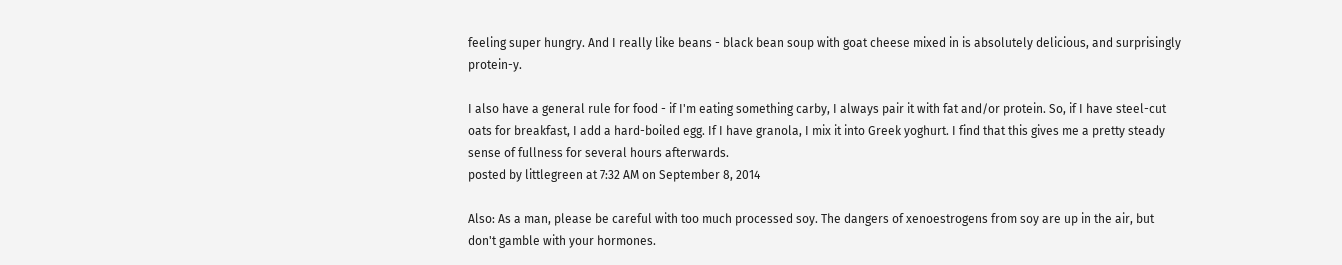feeling super hungry. And I really like beans - black bean soup with goat cheese mixed in is absolutely delicious, and surprisingly protein-y.

I also have a general rule for food - if I'm eating something carby, I always pair it with fat and/or protein. So, if I have steel-cut oats for breakfast, I add a hard-boiled egg. If I have granola, I mix it into Greek yoghurt. I find that this gives me a pretty steady sense of fullness for several hours afterwards.
posted by littlegreen at 7:32 AM on September 8, 2014

Also: As a man, please be careful with too much processed soy. The dangers of xenoestrogens from soy are up in the air, but don't gamble with your hormones.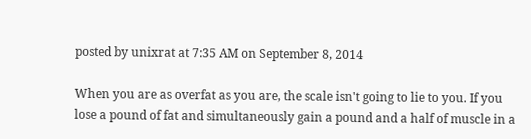posted by unixrat at 7:35 AM on September 8, 2014

When you are as overfat as you are, the scale isn't going to lie to you. If you lose a pound of fat and simultaneously gain a pound and a half of muscle in a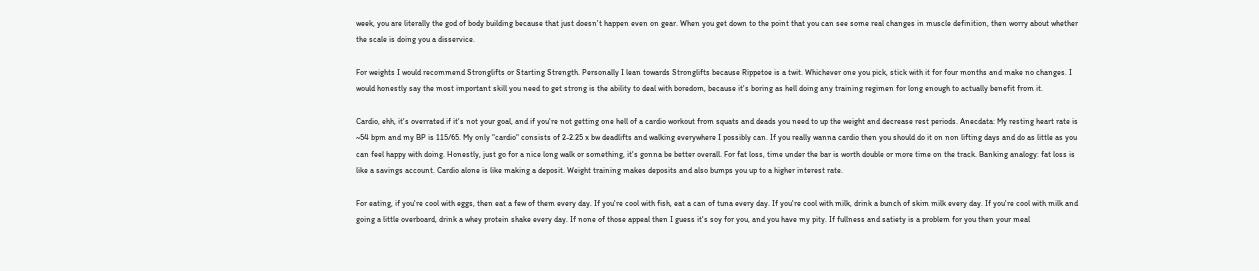week, you are literally the god of body building because that just doesn't happen even on gear. When you get down to the point that you can see some real changes in muscle definition, then worry about whether the scale is doing you a disservice.

For weights I would recommend Stronglifts or Starting Strength. Personally I lean towards Stronglifts because Rippetoe is a twit. Whichever one you pick, stick with it for four months and make no changes. I would honestly say the most important skill you need to get strong is the ability to deal with boredom, because it's boring as hell doing any training regimen for long enough to actually benefit from it.

Cardio, ehh, it's overrated if it's not your goal, and if you're not getting one hell of a cardio workout from squats and deads you need to up the weight and decrease rest periods. Anecdata: My resting heart rate is ~54 bpm and my BP is 115/65. My only "cardio" consists of 2-2.25 x bw deadlifts and walking everywhere I possibly can. If you really wanna cardio then you should do it on non lifting days and do as little as you can feel happy with doing. Honestly, just go for a nice long walk or something, it's gonna be better overall. For fat loss, time under the bar is worth double or more time on the track. Banking analogy: fat loss is like a savings account. Cardio alone is like making a deposit. Weight training makes deposits and also bumps you up to a higher interest rate.

For eating, if you're cool with eggs, then eat a few of them every day. If you're cool with fish, eat a can of tuna every day. If you're cool with milk, drink a bunch of skim milk every day. If you're cool with milk and going a little overboard, drink a whey protein shake every day. If none of those appeal then I guess it's soy for you, and you have my pity. If fullness and satiety is a problem for you then your meal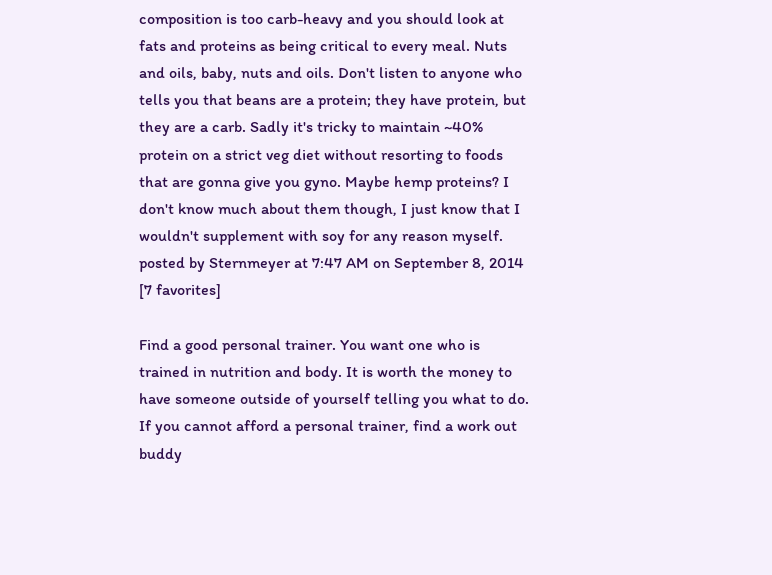composition is too carb-heavy and you should look at fats and proteins as being critical to every meal. Nuts and oils, baby, nuts and oils. Don't listen to anyone who tells you that beans are a protein; they have protein, but they are a carb. Sadly it's tricky to maintain ~40% protein on a strict veg diet without resorting to foods that are gonna give you gyno. Maybe hemp proteins? I don't know much about them though, I just know that I wouldn't supplement with soy for any reason myself.
posted by Sternmeyer at 7:47 AM on September 8, 2014 [7 favorites]

Find a good personal trainer. You want one who is trained in nutrition and body. It is worth the money to have someone outside of yourself telling you what to do. If you cannot afford a personal trainer, find a work out buddy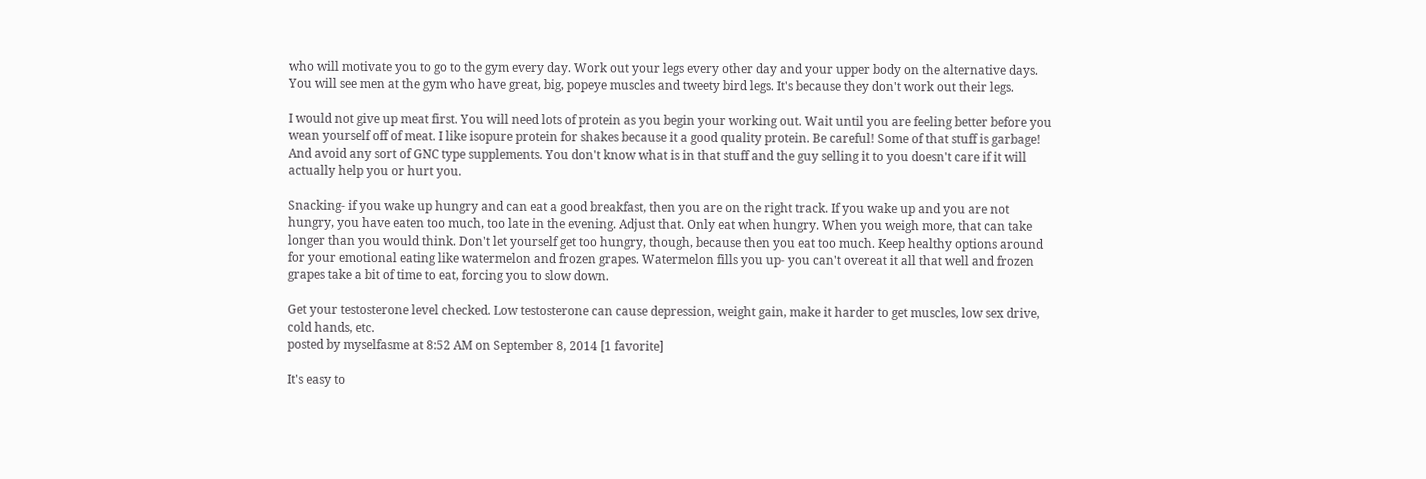who will motivate you to go to the gym every day. Work out your legs every other day and your upper body on the alternative days. You will see men at the gym who have great, big, popeye muscles and tweety bird legs. It's because they don't work out their legs.

I would not give up meat first. You will need lots of protein as you begin your working out. Wait until you are feeling better before you wean yourself off of meat. I like isopure protein for shakes because it a good quality protein. Be careful! Some of that stuff is garbage! And avoid any sort of GNC type supplements. You don't know what is in that stuff and the guy selling it to you doesn't care if it will actually help you or hurt you.

Snacking- if you wake up hungry and can eat a good breakfast, then you are on the right track. If you wake up and you are not hungry, you have eaten too much, too late in the evening. Adjust that. Only eat when hungry. When you weigh more, that can take longer than you would think. Don't let yourself get too hungry, though, because then you eat too much. Keep healthy options around for your emotional eating like watermelon and frozen grapes. Watermelon fills you up- you can't overeat it all that well and frozen grapes take a bit of time to eat, forcing you to slow down.

Get your testosterone level checked. Low testosterone can cause depression, weight gain, make it harder to get muscles, low sex drive, cold hands, etc.
posted by myselfasme at 8:52 AM on September 8, 2014 [1 favorite]

It's easy to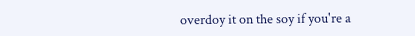overdoy it on the soy if you're a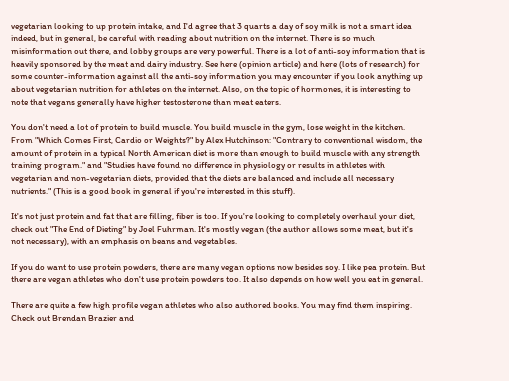vegetarian looking to up protein intake, and I'd agree that 3 quarts a day of soy milk is not a smart idea indeed, but in general, be careful with reading about nutrition on the internet. There is so much misinformation out there, and lobby groups are very powerful. There is a lot of anti-soy information that is heavily sponsored by the meat and dairy industry. See here (opinion article) and here (lots of research) for some counter-information against all the anti-soy information you may encounter if you look anything up about vegetarian nutrition for athletes on the internet. Also, on the topic of hormones, it is interesting to note that vegans generally have higher testosterone than meat eaters.

You don't need a lot of protein to build muscle. You build muscle in the gym, lose weight in the kitchen. From "Which Comes First, Cardio or Weights?" by Alex Hutchinson: "Contrary to conventional wisdom, the amount of protein in a typical North American diet is more than enough to build muscle with any strength training program." and "Studies have found no difference in physiology or results in athletes with vegetarian and non-vegetarian diets, provided that the diets are balanced and include all necessary nutrients." (This is a good book in general if you're interested in this stuff).

It's not just protein and fat that are filling, fiber is too. If you're looking to completely overhaul your diet, check out "The End of Dieting" by Joel Fuhrman. It's mostly vegan (the author allows some meat, but it's not necessary), with an emphasis on beans and vegetables.

If you do want to use protein powders, there are many vegan options now besides soy. I like pea protein. But there are vegan athletes who don't use protein powders too. It also depends on how well you eat in general.

There are quite a few high profile vegan athletes who also authored books. You may find them inspiring. Check out Brendan Brazier and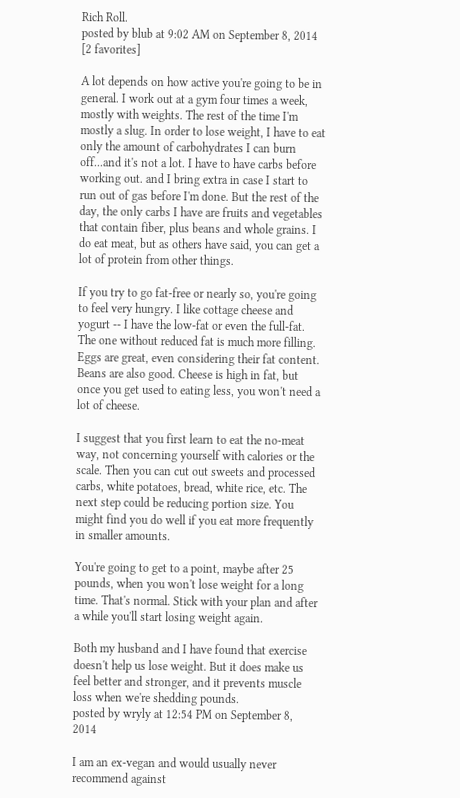Rich Roll.
posted by blub at 9:02 AM on September 8, 2014 [2 favorites]

A lot depends on how active you're going to be in general. I work out at a gym four times a week, mostly with weights. The rest of the time I'm mostly a slug. In order to lose weight, I have to eat only the amount of carbohydrates I can burn off...and it's not a lot. I have to have carbs before working out. and I bring extra in case I start to run out of gas before I'm done. But the rest of the day, the only carbs I have are fruits and vegetables that contain fiber, plus beans and whole grains. I do eat meat, but as others have said, you can get a lot of protein from other things.

If you try to go fat-free or nearly so, you're going to feel very hungry. I like cottage cheese and yogurt -- I have the low-fat or even the full-fat. The one without reduced fat is much more filling. Eggs are great, even considering their fat content. Beans are also good. Cheese is high in fat, but once you get used to eating less, you won't need a lot of cheese.

I suggest that you first learn to eat the no-meat way, not concerning yourself with calories or the scale. Then you can cut out sweets and processed carbs, white potatoes, bread, white rice, etc. The next step could be reducing portion size. You might find you do well if you eat more frequently in smaller amounts.

You're going to get to a point, maybe after 25 pounds, when you won't lose weight for a long time. That's normal. Stick with your plan and after a while you'll start losing weight again.

Both my husband and I have found that exercise doesn't help us lose weight. But it does make us feel better and stronger, and it prevents muscle loss when we're shedding pounds.
posted by wryly at 12:54 PM on September 8, 2014

I am an ex-vegan and would usually never recommend against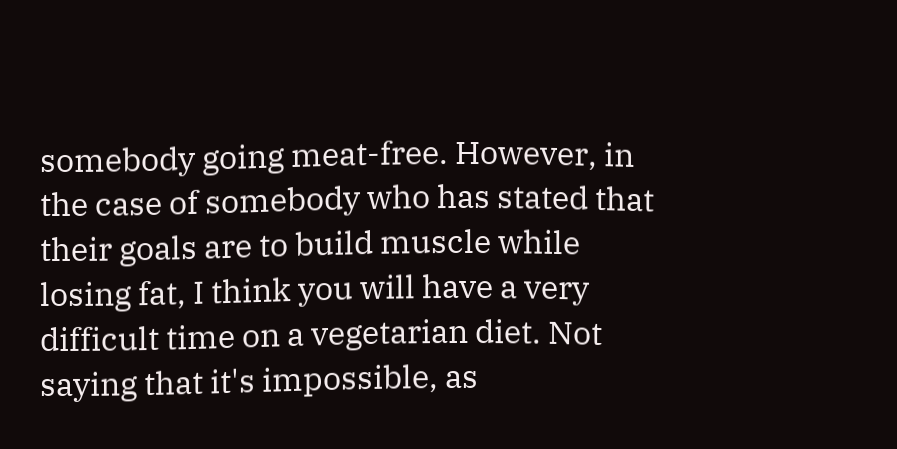somebody going meat-free. However, in the case of somebody who has stated that their goals are to build muscle while losing fat, I think you will have a very difficult time on a vegetarian diet. Not saying that it's impossible, as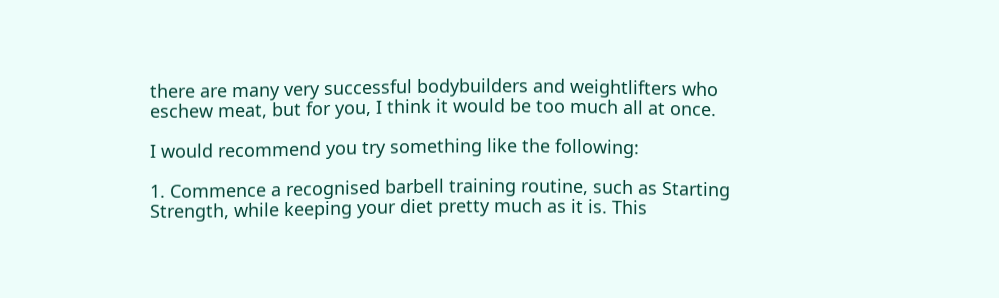there are many very successful bodybuilders and weightlifters who eschew meat, but for you, I think it would be too much all at once.

I would recommend you try something like the following:

1. Commence a recognised barbell training routine, such as Starting Strength, while keeping your diet pretty much as it is. This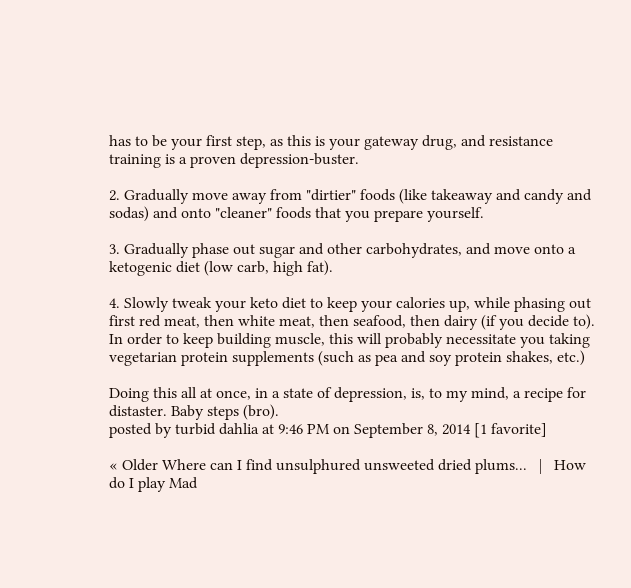has to be your first step, as this is your gateway drug, and resistance training is a proven depression-buster.

2. Gradually move away from "dirtier" foods (like takeaway and candy and sodas) and onto "cleaner" foods that you prepare yourself.

3. Gradually phase out sugar and other carbohydrates, and move onto a ketogenic diet (low carb, high fat).

4. Slowly tweak your keto diet to keep your calories up, while phasing out first red meat, then white meat, then seafood, then dairy (if you decide to). In order to keep building muscle, this will probably necessitate you taking vegetarian protein supplements (such as pea and soy protein shakes, etc.)

Doing this all at once, in a state of depression, is, to my mind, a recipe for distaster. Baby steps (bro).
posted by turbid dahlia at 9:46 PM on September 8, 2014 [1 favorite]

« Older Where can I find unsulphured unsweeted dried plums...   |   How do I play Mad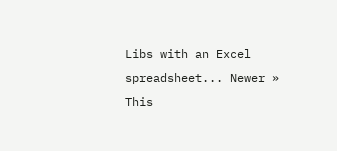Libs with an Excel spreadsheet... Newer »
This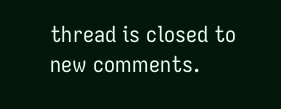thread is closed to new comments.